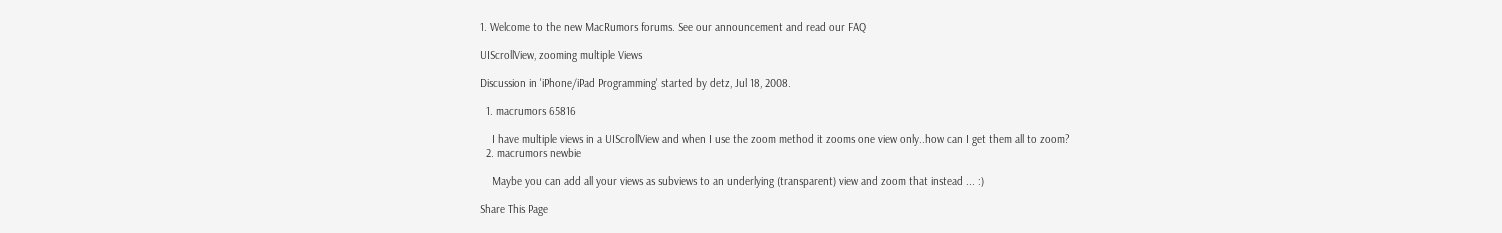1. Welcome to the new MacRumors forums. See our announcement and read our FAQ

UIScrollView, zooming multiple Views

Discussion in 'iPhone/iPad Programming' started by detz, Jul 18, 2008.

  1. macrumors 65816

    I have multiple views in a UIScrollView and when I use the zoom method it zooms one view only..how can I get them all to zoom?
  2. macrumors newbie

    Maybe you can add all your views as subviews to an underlying (transparent) view and zoom that instead ... :)

Share This Page